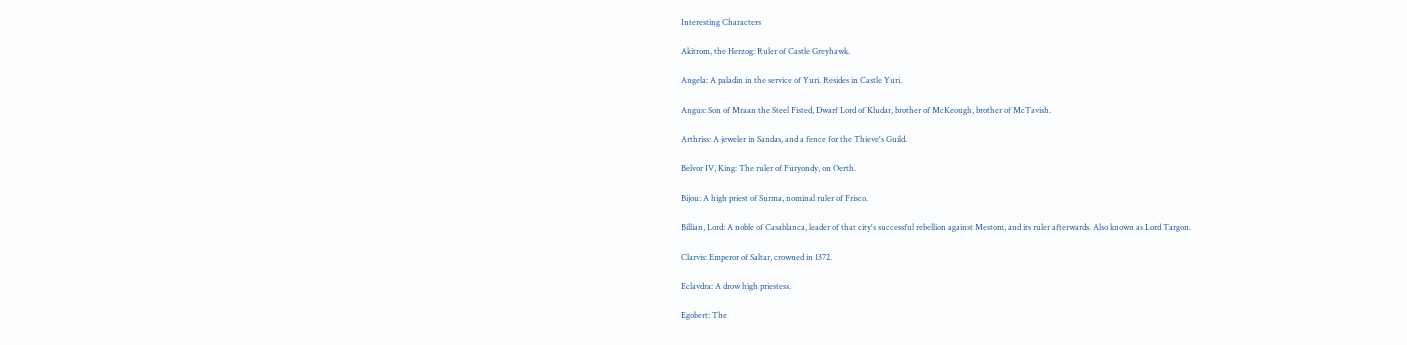Interesting Characters

Akitrom, the Herzog: Ruler of Castle Greyhawk.

Angela: A paladin in the service of Yuri. Resides in Castle Yuri.

Angus: Son of Mraan the Steel Fisted, Dwarf Lord of Kludar, brother of McKeough, brother of McTavish.

Arthriss: A jeweler in Sandas, and a fence for the Thieve's Guild.

Belvor IV, King: The ruler of Furyondy, on Oerth.

Bijou: A high priest of Surma, nominal ruler of Frisco.

Billian, Lord: A noble of Casablanca, leader of that city's successful rebellion against Mestom, and its ruler afterwards. Also known as Lord Targon.

Clarvis: Emperor of Saltar, crowned in 1372.

Eclavdra: A drow high priestess.

Egobert: The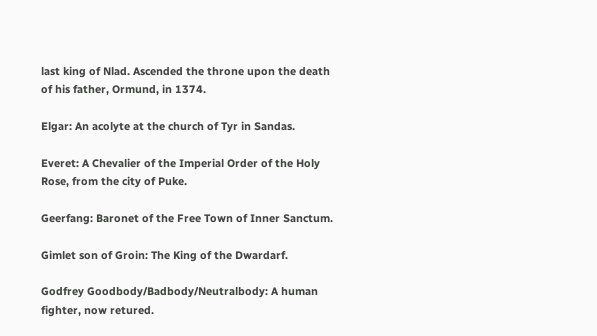last king of Nlad. Ascended the throne upon the death of his father, Ormund, in 1374.

Elgar: An acolyte at the church of Tyr in Sandas.

Everet: A Chevalier of the Imperial Order of the Holy Rose, from the city of Puke.

Geerfang: Baronet of the Free Town of Inner Sanctum.

Gimlet son of Groin: The King of the Dwardarf.

Godfrey Goodbody/Badbody/Neutralbody: A human fighter, now retured.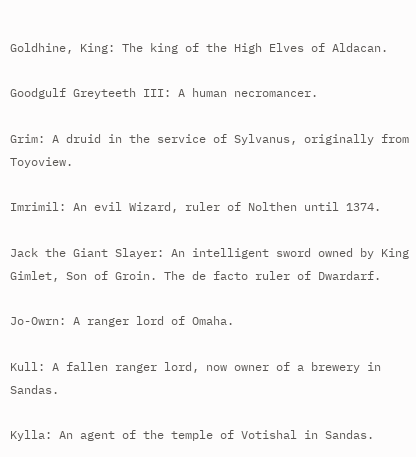Goldhine, King: The king of the High Elves of Aldacan.

Goodgulf Greyteeth III: A human necromancer.

Grim: A druid in the service of Sylvanus, originally from Toyoview.

Imrimil: An evil Wizard, ruler of Nolthen until 1374.

Jack the Giant Slayer: An intelligent sword owned by King Gimlet, Son of Groin. The de facto ruler of Dwardarf.

Jo-Owrn: A ranger lord of Omaha.

Kull: A fallen ranger lord, now owner of a brewery in Sandas.

Kylla: An agent of the temple of Votishal in Sandas.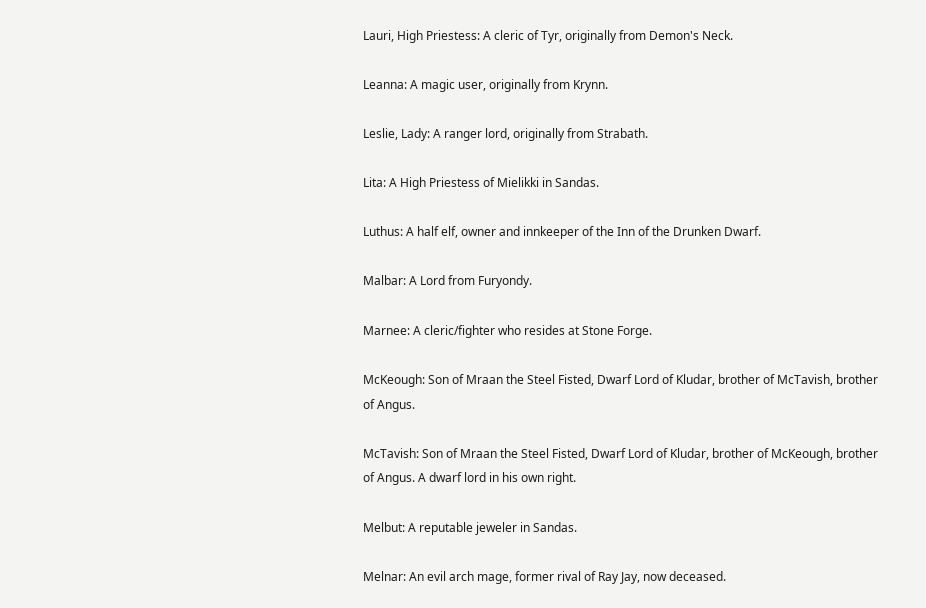Lauri, High Priestess: A cleric of Tyr, originally from Demon's Neck.

Leanna: A magic user, originally from Krynn.

Leslie, Lady: A ranger lord, originally from Strabath.

Lita: A High Priestess of Mielikki in Sandas.

Luthus: A half elf, owner and innkeeper of the Inn of the Drunken Dwarf.

Malbar: A Lord from Furyondy.

Marnee: A cleric/fighter who resides at Stone Forge.

McKeough: Son of Mraan the Steel Fisted, Dwarf Lord of Kludar, brother of McTavish, brother of Angus.

McTavish: Son of Mraan the Steel Fisted, Dwarf Lord of Kludar, brother of McKeough, brother of Angus. A dwarf lord in his own right.

Melbut: A reputable jeweler in Sandas.

Melnar: An evil arch mage, former rival of Ray Jay, now deceased.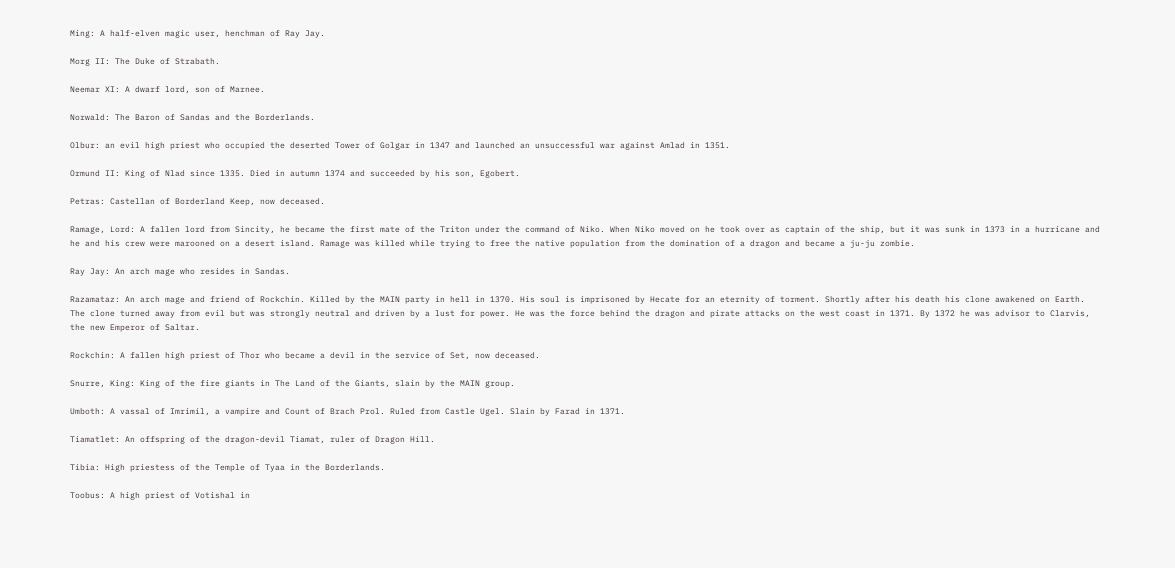Ming: A half-elven magic user, henchman of Ray Jay.

Morg II: The Duke of Strabath.

Neemar XI: A dwarf lord, son of Marnee.

Norwald: The Baron of Sandas and the Borderlands.

Olbur: an evil high priest who occupied the deserted Tower of Golgar in 1347 and launched an unsuccessful war against Amlad in 1351.

Ormund II: King of Nlad since 1335. Died in autumn 1374 and succeeded by his son, Egobert.

Petras: Castellan of Borderland Keep, now deceased.

Ramage, Lord: A fallen lord from Sincity, he became the first mate of the Triton under the command of Niko. When Niko moved on he took over as captain of the ship, but it was sunk in 1373 in a hurricane and he and his crew were marooned on a desert island. Ramage was killed while trying to free the native population from the domination of a dragon and became a ju-ju zombie.

Ray Jay: An arch mage who resides in Sandas.

Razamataz: An arch mage and friend of Rockchin. Killed by the MAIN party in hell in 1370. His soul is imprisoned by Hecate for an eternity of torment. Shortly after his death his clone awakened on Earth. The clone turned away from evil but was strongly neutral and driven by a lust for power. He was the force behind the dragon and pirate attacks on the west coast in 1371. By 1372 he was advisor to Clarvis, the new Emperor of Saltar.

Rockchin: A fallen high priest of Thor who became a devil in the service of Set, now deceased.

Snurre, King: King of the fire giants in The Land of the Giants, slain by the MAIN group.

Umboth: A vassal of Imrimil, a vampire and Count of Brach Prol. Ruled from Castle Ugel. Slain by Farad in 1371.

Tiamatlet: An offspring of the dragon-devil Tiamat, ruler of Dragon Hill.

Tibia: High priestess of the Temple of Tyaa in the Borderlands.

Toobus: A high priest of Votishal in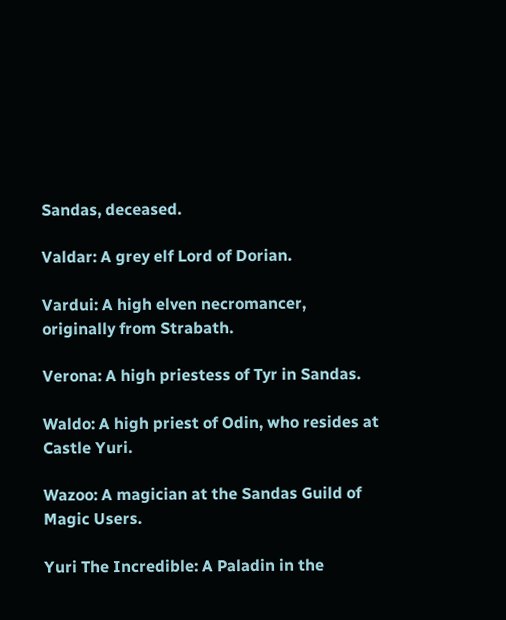Sandas, deceased.

Valdar: A grey elf Lord of Dorian.

Vardui: A high elven necromancer, originally from Strabath.

Verona: A high priestess of Tyr in Sandas.

Waldo: A high priest of Odin, who resides at Castle Yuri.

Wazoo: A magician at the Sandas Guild of Magic Users.

Yuri The Incredible: A Paladin in the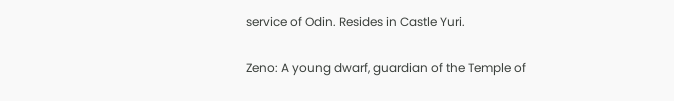service of Odin. Resides in Castle Yuri.

Zeno: A young dwarf, guardian of the Temple of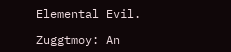Elemental Evil.

Zuggtmoy: An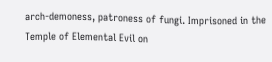arch-demoness, patroness of fungi. Imprisoned in the Temple of Elemental Evil on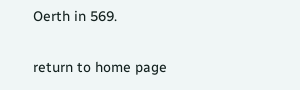Oerth in 569.

return to home page